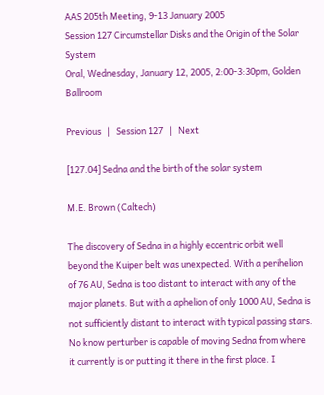AAS 205th Meeting, 9-13 January 2005
Session 127 Circumstellar Disks and the Origin of the Solar System
Oral, Wednesday, January 12, 2005, 2:00-3:30pm, Golden Ballroom

Previous   |   Session 127   |   Next

[127.04] Sedna and the birth of the solar system

M.E. Brown (Caltech)

The discovery of Sedna in a highly eccentric orbit well beyond the Kuiper belt was unexpected. With a perihelion of 76 AU, Sedna is too distant to interact with any of the major planets. But with a aphelion of only 1000 AU, Sedna is not sufficiently distant to interact with typical passing stars. No know perturber is capable of moving Sedna from where it currently is or putting it there in the first place. I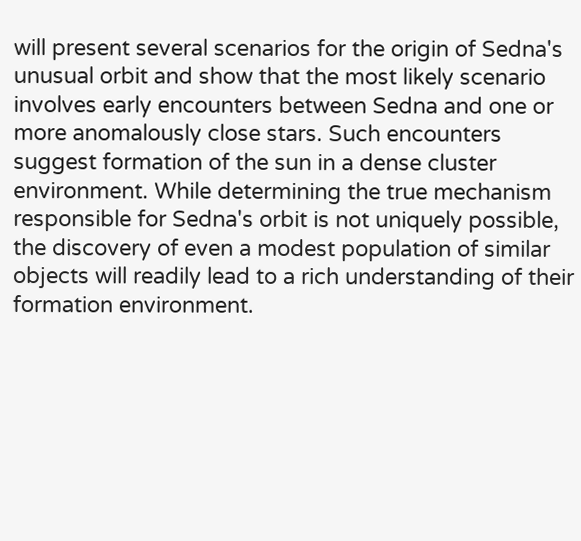will present several scenarios for the origin of Sedna's unusual orbit and show that the most likely scenario involves early encounters between Sedna and one or more anomalously close stars. Such encounters suggest formation of the sun in a dense cluster environment. While determining the true mechanism responsible for Sedna's orbit is not uniquely possible, the discovery of even a modest population of similar objects will readily lead to a rich understanding of their formation environment.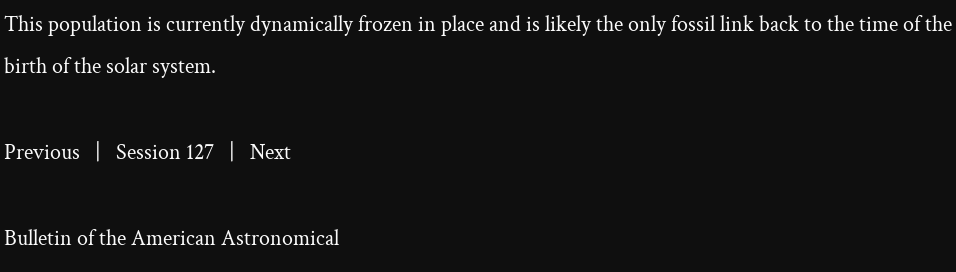This population is currently dynamically frozen in place and is likely the only fossil link back to the time of the birth of the solar system.

Previous   |   Session 127   |   Next

Bulletin of the American Astronomical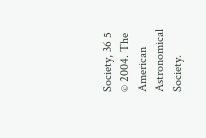Society, 36 5
© 2004. The American Astronomical Society.